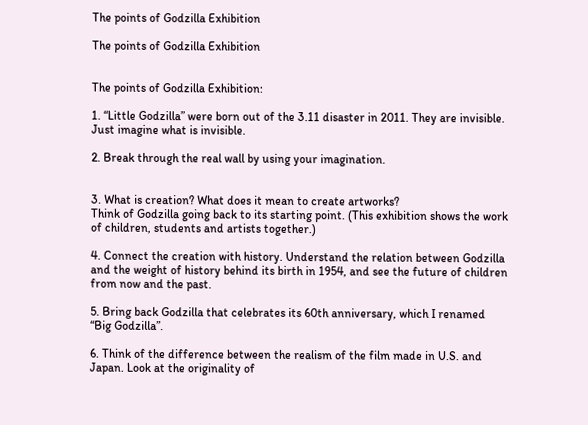The points of Godzilla Exhibition

The points of Godzilla Exhibition


The points of Godzilla Exhibition:

1. “Little Godzilla” were born out of the 3.11 disaster in 2011. They are invisible.
Just imagine what is invisible.

2. Break through the real wall by using your imagination.


3. What is creation? What does it mean to create artworks?
Think of Godzilla going back to its starting point. (This exhibition shows the work of children, students and artists together.)

4. Connect the creation with history. Understand the relation between Godzilla and the weight of history behind its birth in 1954, and see the future of children from now and the past.

5. Bring back Godzilla that celebrates its 60th anniversary, which I renamed “Big Godzilla”.

6. Think of the difference between the realism of the film made in U.S. and Japan. Look at the originality of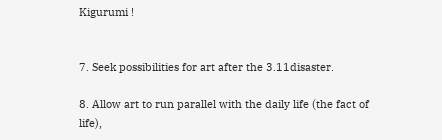Kigurumi !


7. Seek possibilities for art after the 3.11disaster.

8. Allow art to run parallel with the daily life (the fact of life),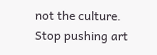not the culture.
Stop pushing art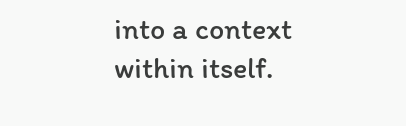into a context within itself.